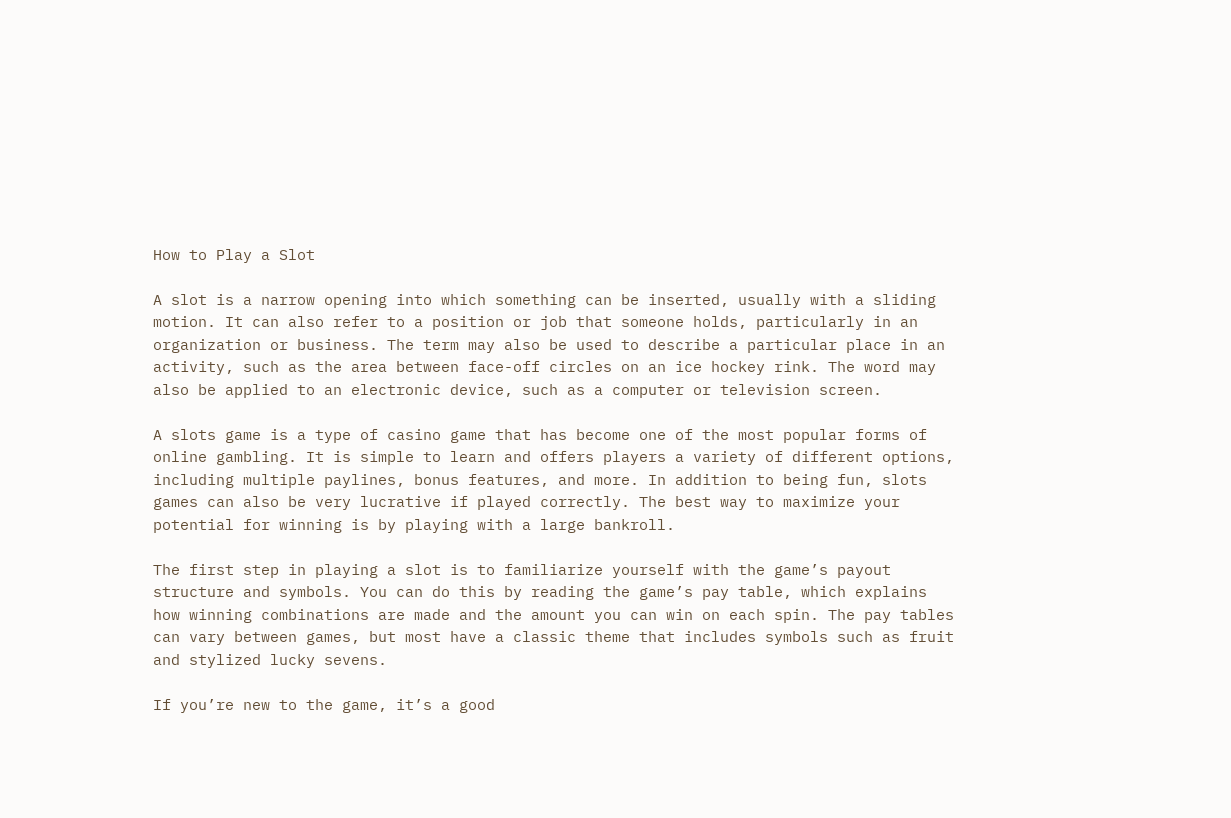How to Play a Slot

A slot is a narrow opening into which something can be inserted, usually with a sliding motion. It can also refer to a position or job that someone holds, particularly in an organization or business. The term may also be used to describe a particular place in an activity, such as the area between face-off circles on an ice hockey rink. The word may also be applied to an electronic device, such as a computer or television screen.

A slots game is a type of casino game that has become one of the most popular forms of online gambling. It is simple to learn and offers players a variety of different options, including multiple paylines, bonus features, and more. In addition to being fun, slots games can also be very lucrative if played correctly. The best way to maximize your potential for winning is by playing with a large bankroll.

The first step in playing a slot is to familiarize yourself with the game’s payout structure and symbols. You can do this by reading the game’s pay table, which explains how winning combinations are made and the amount you can win on each spin. The pay tables can vary between games, but most have a classic theme that includes symbols such as fruit and stylized lucky sevens.

If you’re new to the game, it’s a good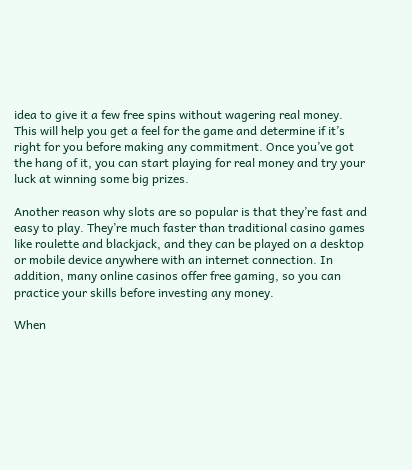idea to give it a few free spins without wagering real money. This will help you get a feel for the game and determine if it’s right for you before making any commitment. Once you’ve got the hang of it, you can start playing for real money and try your luck at winning some big prizes.

Another reason why slots are so popular is that they’re fast and easy to play. They’re much faster than traditional casino games like roulette and blackjack, and they can be played on a desktop or mobile device anywhere with an internet connection. In addition, many online casinos offer free gaming, so you can practice your skills before investing any money.

When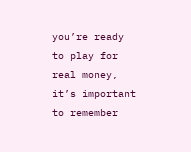you’re ready to play for real money, it’s important to remember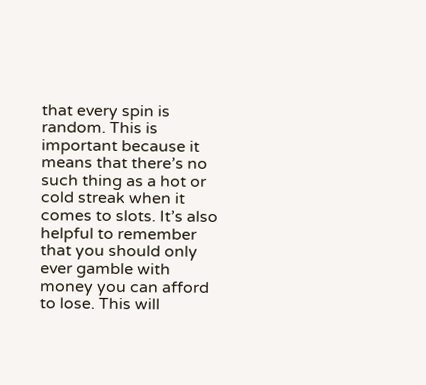that every spin is random. This is important because it means that there’s no such thing as a hot or cold streak when it comes to slots. It’s also helpful to remember that you should only ever gamble with money you can afford to lose. This will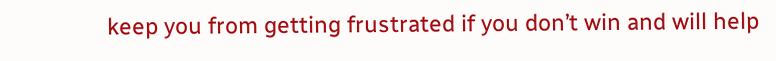keep you from getting frustrated if you don’t win and will help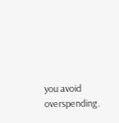you avoid overspending.